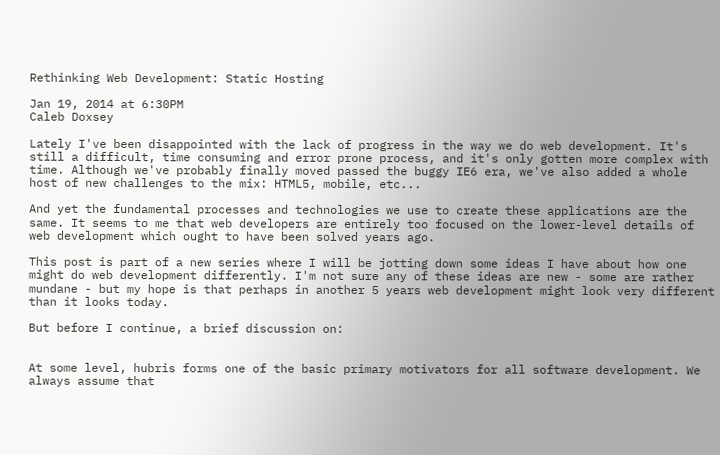Rethinking Web Development: Static Hosting

Jan 19, 2014 at 6:30PM
Caleb Doxsey

Lately I've been disappointed with the lack of progress in the way we do web development. It's still a difficult, time consuming and error prone process, and it's only gotten more complex with time. Although we've probably finally moved passed the buggy IE6 era, we've also added a whole host of new challenges to the mix: HTML5, mobile, etc...

And yet the fundamental processes and technologies we use to create these applications are the same. It seems to me that web developers are entirely too focused on the lower-level details of web development which ought to have been solved years ago.

This post is part of a new series where I will be jotting down some ideas I have about how one might do web development differently. I'm not sure any of these ideas are new - some are rather mundane - but my hope is that perhaps in another 5 years web development might look very different than it looks today.

But before I continue, a brief discussion on:


At some level, hubris forms one of the basic primary motivators for all software development. We always assume that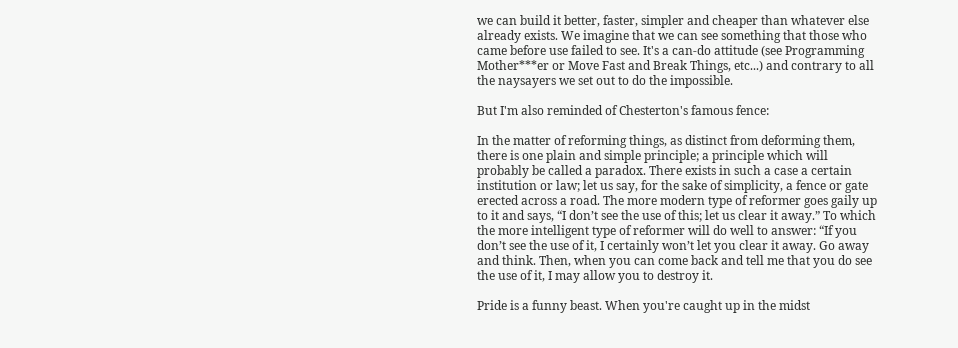we can build it better, faster, simpler and cheaper than whatever else already exists. We imagine that we can see something that those who came before use failed to see. It's a can-do attitude (see Programming Mother***er or Move Fast and Break Things, etc...) and contrary to all the naysayers we set out to do the impossible.

But I'm also reminded of Chesterton's famous fence:

In the matter of reforming things, as distinct from deforming them, there is one plain and simple principle; a principle which will probably be called a paradox. There exists in such a case a certain institution or law; let us say, for the sake of simplicity, a fence or gate erected across a road. The more modern type of reformer goes gaily up to it and says, “I don’t see the use of this; let us clear it away.” To which the more intelligent type of reformer will do well to answer: “If you don’t see the use of it, I certainly won’t let you clear it away. Go away and think. Then, when you can come back and tell me that you do see the use of it, I may allow you to destroy it.

Pride is a funny beast. When you're caught up in the midst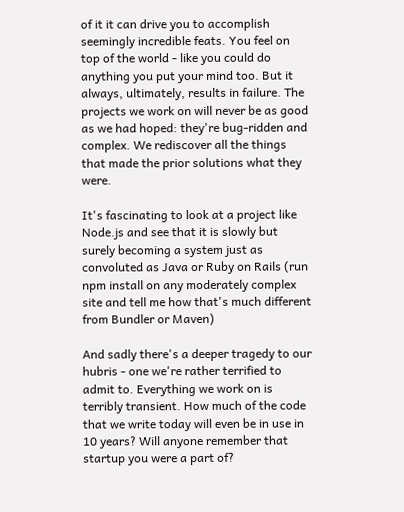of it it can drive you to accomplish seemingly incredible feats. You feel on top of the world - like you could do anything you put your mind too. But it always, ultimately, results in failure. The projects we work on will never be as good as we had hoped: they're bug-ridden and complex. We rediscover all the things that made the prior solutions what they were.

It's fascinating to look at a project like Node.js and see that it is slowly but surely becoming a system just as convoluted as Java or Ruby on Rails (run npm install on any moderately complex site and tell me how that's much different from Bundler or Maven)

And sadly there's a deeper tragedy to our hubris - one we're rather terrified to admit to. Everything we work on is terribly transient. How much of the code that we write today will even be in use in 10 years? Will anyone remember that startup you were a part of?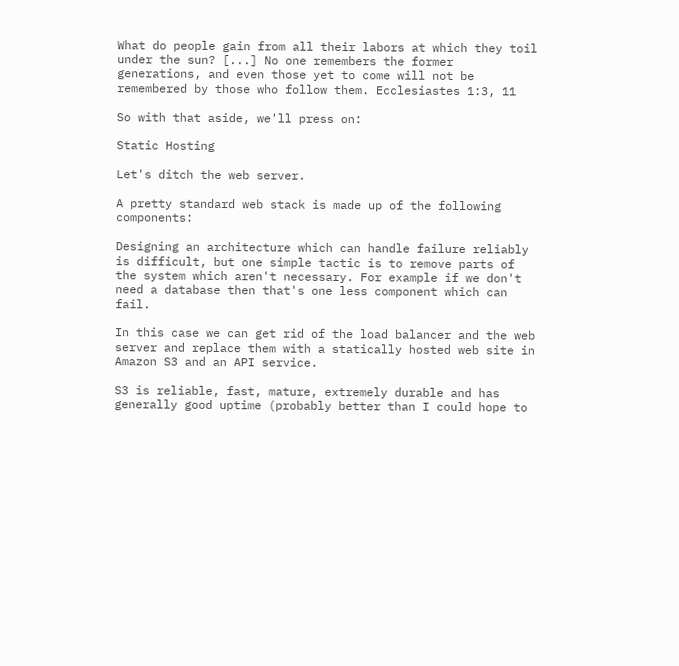What do people gain from all their labors at which they toil under the sun? [...] No one remembers the former generations, and even those yet to come will not be remembered by those who follow them. Ecclesiastes 1:3, 11

So with that aside, we'll press on:

Static Hosting

Let's ditch the web server.

A pretty standard web stack is made up of the following components:

Designing an architecture which can handle failure reliably is difficult, but one simple tactic is to remove parts of the system which aren't necessary. For example if we don't need a database then that's one less component which can fail.

In this case we can get rid of the load balancer and the web server and replace them with a statically hosted web site in Amazon S3 and an API service.

S3 is reliable, fast, mature, extremely durable and has generally good uptime (probably better than I could hope to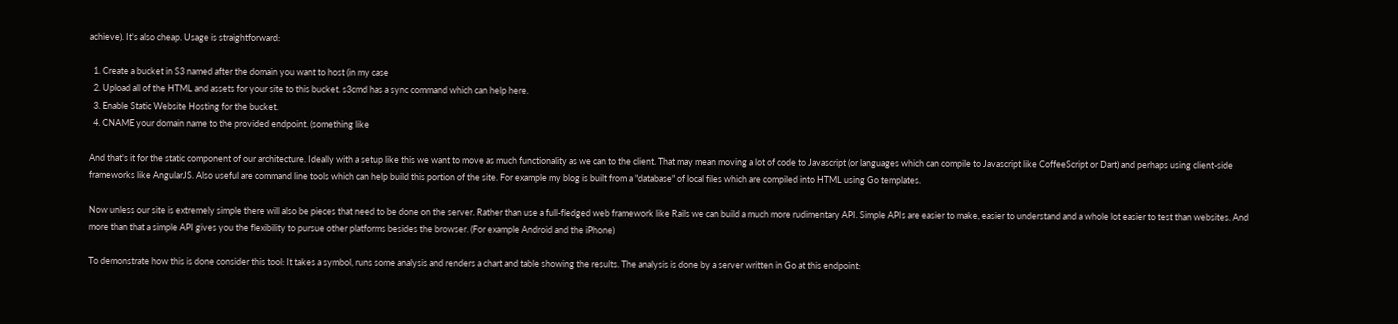achieve). It's also cheap. Usage is straightforward:

  1. Create a bucket in S3 named after the domain you want to host (in my case
  2. Upload all of the HTML and assets for your site to this bucket. s3cmd has a sync command which can help here.
  3. Enable Static Website Hosting for the bucket.
  4. CNAME your domain name to the provided endpoint. (something like

And that's it for the static component of our architecture. Ideally with a setup like this we want to move as much functionality as we can to the client. That may mean moving a lot of code to Javascript (or languages which can compile to Javascript like CoffeeScript or Dart) and perhaps using client-side frameworks like AngularJS. Also useful are command line tools which can help build this portion of the site. For example my blog is built from a "database" of local files which are compiled into HTML using Go templates.

Now unless our site is extremely simple there will also be pieces that need to be done on the server. Rather than use a full-fledged web framework like Rails we can build a much more rudimentary API. Simple APIs are easier to make, easier to understand and a whole lot easier to test than websites. And more than that a simple API gives you the flexibility to pursue other platforms besides the browser. (For example Android and the iPhone)

To demonstrate how this is done consider this tool: It takes a symbol, runs some analysis and renders a chart and table showing the results. The analysis is done by a server written in Go at this endpoint: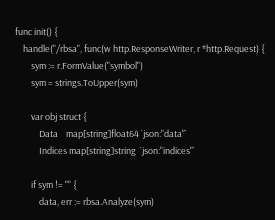func init() {
    handle("/rbsa", func(w http.ResponseWriter, r *http.Request) {
        sym := r.FormValue("symbol")
        sym = strings.ToUpper(sym)

        var obj struct {
            Data    map[string]float64 `json:"data"`
            Indices map[string]string  `json:"indices"`

        if sym != "" {
            data, err := rbsa.Analyze(sym)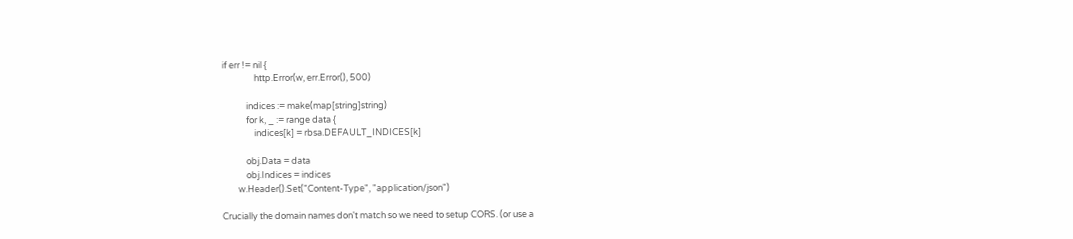if err != nil {
                http.Error(w, err.Error(), 500)

            indices := make(map[string]string)
            for k, _ := range data {
                indices[k] = rbsa.DEFAULT_INDICES[k]

            obj.Data = data
            obj.Indices = indices
        w.Header().Set("Content-Type", "application/json")

Crucially the domain names don't match so we need to setup CORS. (or use a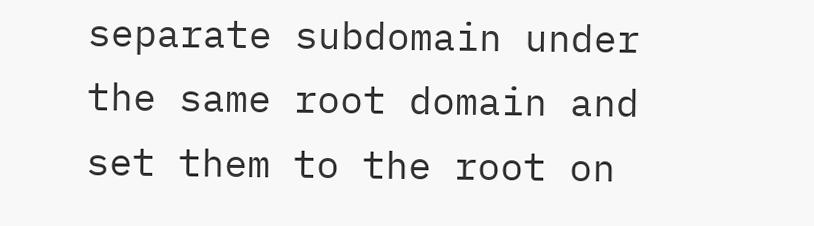separate subdomain under the same root domain and set them to the root on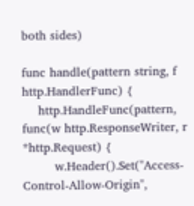both sides)

func handle(pattern string, f http.HandlerFunc) {
    http.HandleFunc(pattern, func(w http.ResponseWriter, r *http.Request) {
        w.Header().Set("Access-Control-Allow-Origin",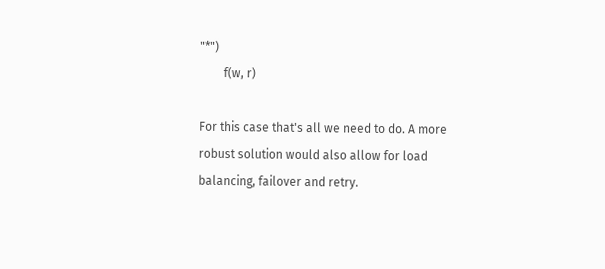"*")
        f(w, r)

For this case that's all we need to do. A more robust solution would also allow for load balancing, failover and retry.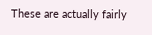These are actually fairly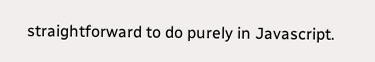straightforward to do purely in Javascript.